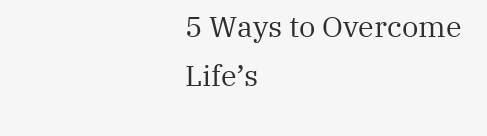5 Ways to Overcome Life’s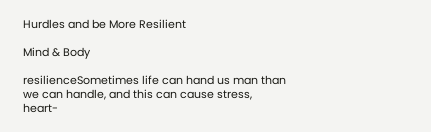Hurdles and be More Resilient

Mind & Body

resilienceSometimes life can hand us man than we can handle, and this can cause stress, heart-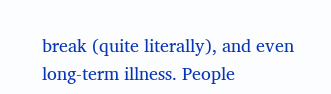break (quite literally), and even long-term illness. People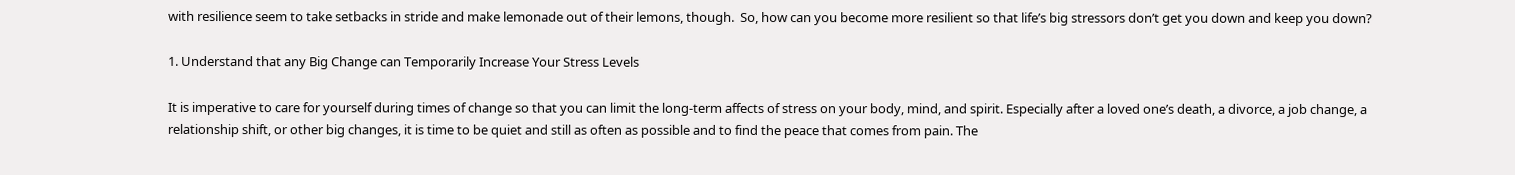with resilience seem to take setbacks in stride and make lemonade out of their lemons, though.  So, how can you become more resilient so that life’s big stressors don’t get you down and keep you down?

1. Understand that any Big Change can Temporarily Increase Your Stress Levels

It is imperative to care for yourself during times of change so that you can limit the long-term affects of stress on your body, mind, and spirit. Especially after a loved one’s death, a divorce, a job change, a relationship shift, or other big changes, it is time to be quiet and still as often as possible and to find the peace that comes from pain. The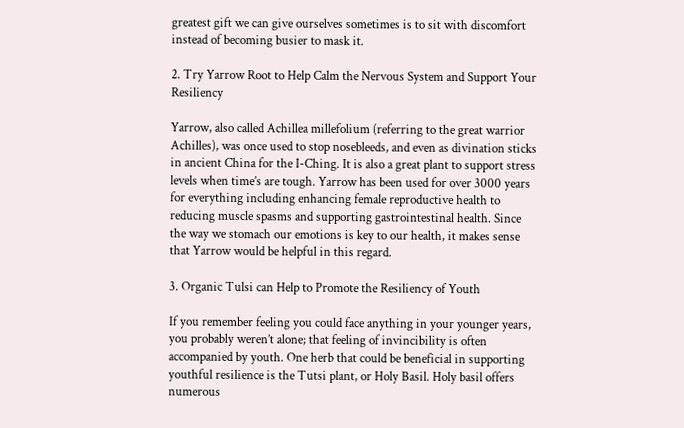greatest gift we can give ourselves sometimes is to sit with discomfort instead of becoming busier to mask it.

2. Try Yarrow Root to Help Calm the Nervous System and Support Your Resiliency

Yarrow, also called Achillea millefolium (referring to the great warrior Achilles), was once used to stop nosebleeds, and even as divination sticks in ancient China for the I-Ching. It is also a great plant to support stress levels when time’s are tough. Yarrow has been used for over 3000 years for everything including enhancing female reproductive health to reducing muscle spasms and supporting gastrointestinal health. Since the way we stomach our emotions is key to our health, it makes sense that Yarrow would be helpful in this regard.

3. Organic Tulsi can Help to Promote the Resiliency of Youth

If you remember feeling you could face anything in your younger years, you probably weren’t alone; that feeling of invincibility is often accompanied by youth. One herb that could be beneficial in supporting youthful resilience is the Tutsi plant, or Holy Basil. Holy basil offers numerous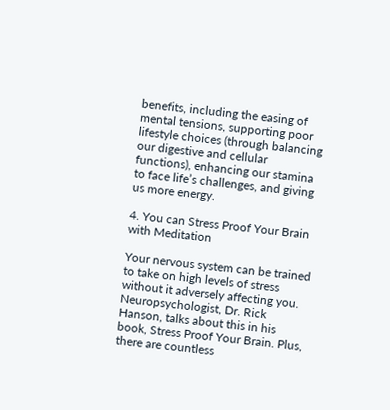benefits, including the easing of mental tensions, supporting poor lifestyle choices (through balancing our digestive and cellular functions), enhancing our stamina to face life’s challenges, and giving us more energy.

4. You can Stress Proof Your Brain with Meditation

Your nervous system can be trained to take on high levels of stress without it adversely affecting you. Neuropsychologist, Dr. Rick Hanson, talks about this in his book, Stress Proof Your Brain. Plus, there are countless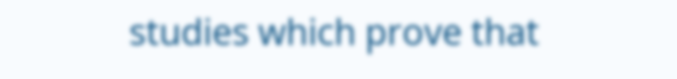studies which prove that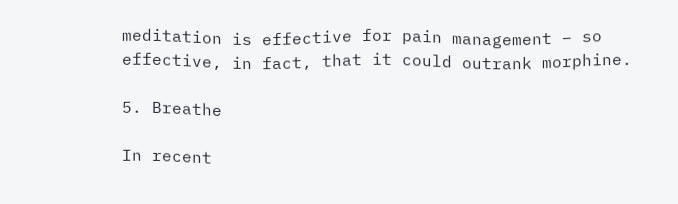meditation is effective for pain management – so effective, in fact, that it could outrank morphine.

5. Breathe

In recent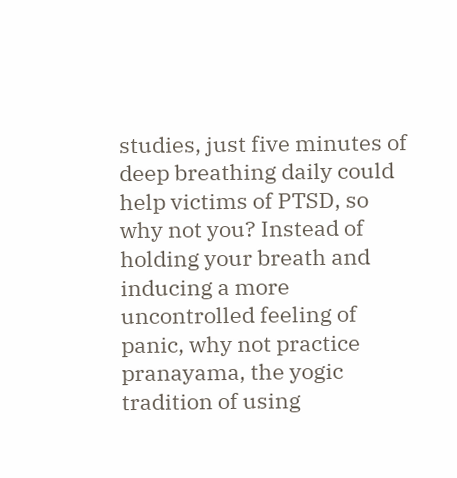studies, just five minutes of deep breathing daily could help victims of PTSD, so why not you? Instead of holding your breath and inducing a more uncontrolled feeling of panic, why not practice pranayama, the yogic tradition of using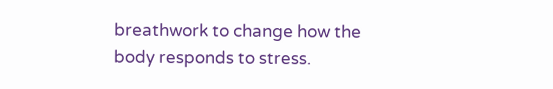breathwork to change how the body responds to stress.